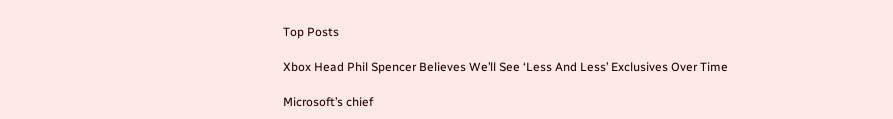Top Posts

Xbox Head Phil Spencer Believes We’ll See ‘Less And Less’ Exclusives Over Time

Microsoft’s chief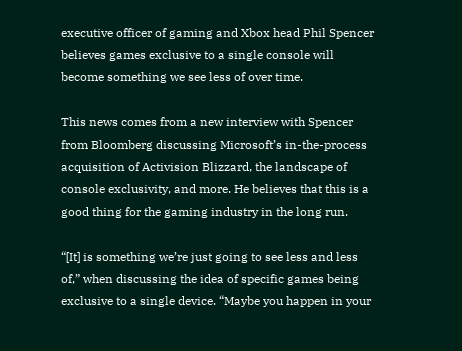executive officer of gaming and Xbox head Phil Spencer believes games exclusive to a single console will become something we see less of over time.

This news comes from a new interview with Spencer from Bloomberg discussing Microsoft’s in-the-process acquisition of Activision Blizzard, the landscape of console exclusivity, and more. He believes that this is a good thing for the gaming industry in the long run.

“[It] is something we’re just going to see less and less of,” when discussing the idea of specific games being exclusive to a single device. “Maybe you happen in your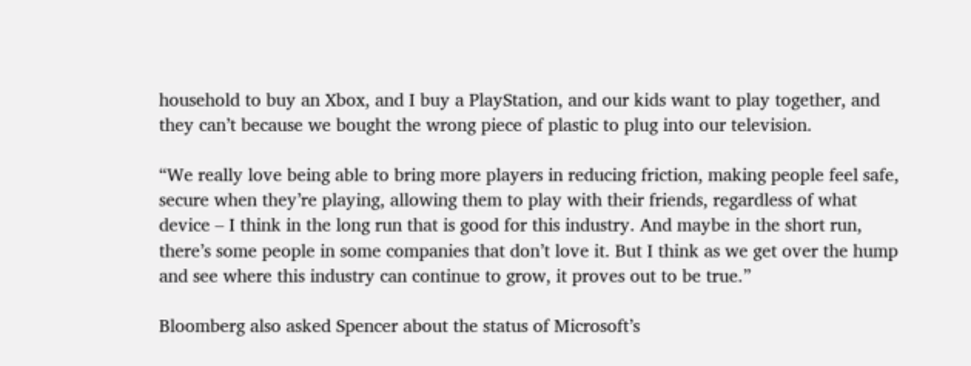household to buy an Xbox, and I buy a PlayStation, and our kids want to play together, and they can’t because we bought the wrong piece of plastic to plug into our television.

“We really love being able to bring more players in reducing friction, making people feel safe, secure when they’re playing, allowing them to play with their friends, regardless of what device – I think in the long run that is good for this industry. And maybe in the short run, there’s some people in some companies that don’t love it. But I think as we get over the hump and see where this industry can continue to grow, it proves out to be true.”

Bloomberg also asked Spencer about the status of Microsoft’s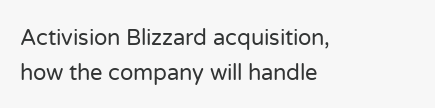Activision Blizzard acquisition, how the company will handle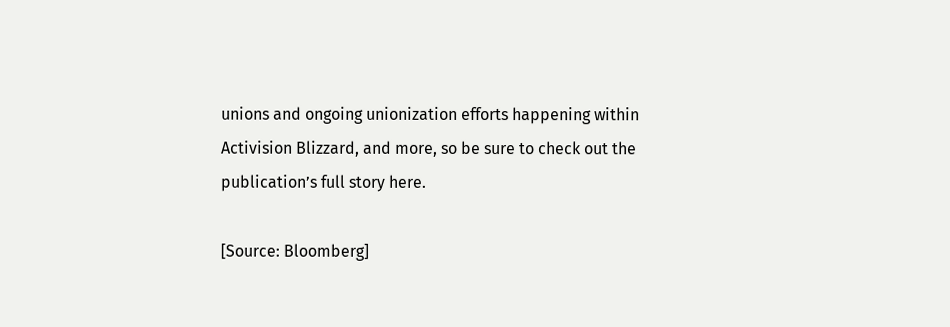unions and ongoing unionization efforts happening within Activision Blizzard, and more, so be sure to check out the publication’s full story here.

[Source: Bloomberg]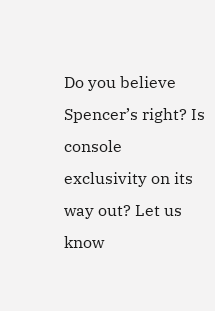Do you believe Spencer’s right? Is console exclusivity on its way out? Let us know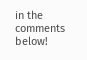in the comments below!